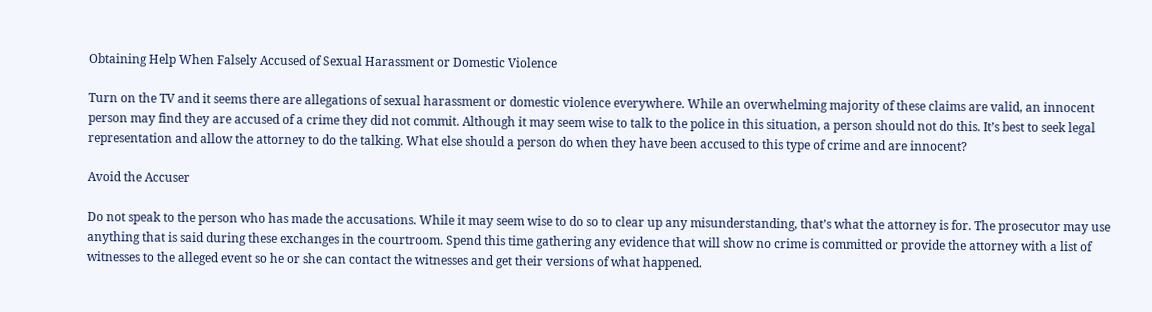Obtaining Help When Falsely Accused of Sexual Harassment or Domestic Violence

Turn on the TV and it seems there are allegations of sexual harassment or domestic violence everywhere. While an overwhelming majority of these claims are valid, an innocent person may find they are accused of a crime they did not commit. Although it may seem wise to talk to the police in this situation, a person should not do this. It’s best to seek legal representation and allow the attorney to do the talking. What else should a person do when they have been accused to this type of crime and are innocent?

Avoid the Accuser

Do not speak to the person who has made the accusations. While it may seem wise to do so to clear up any misunderstanding, that’s what the attorney is for. The prosecutor may use anything that is said during these exchanges in the courtroom. Spend this time gathering any evidence that will show no crime is committed or provide the attorney with a list of witnesses to the alleged event so he or she can contact the witnesses and get their versions of what happened.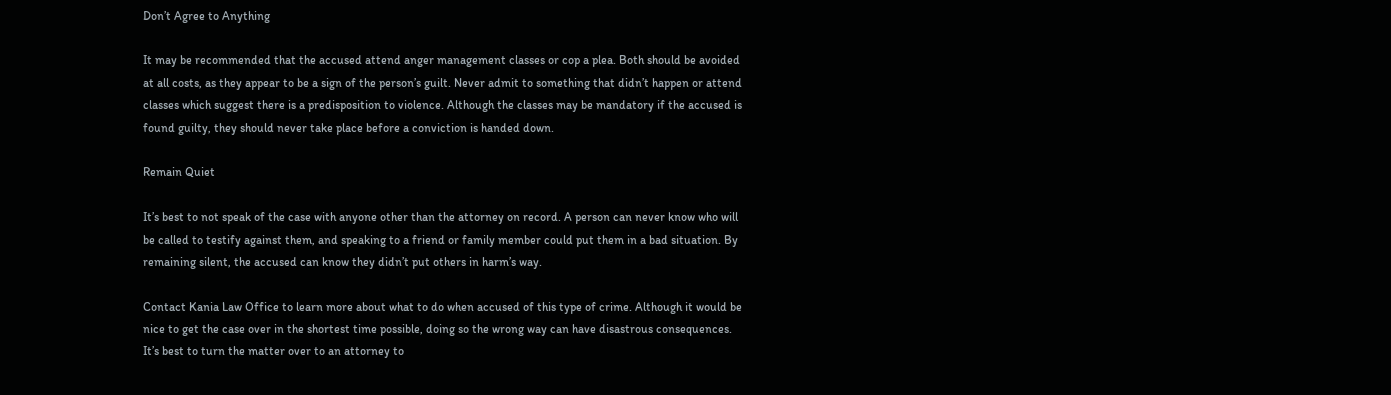Don’t Agree to Anything

It may be recommended that the accused attend anger management classes or cop a plea. Both should be avoided at all costs, as they appear to be a sign of the person’s guilt. Never admit to something that didn’t happen or attend classes which suggest there is a predisposition to violence. Although the classes may be mandatory if the accused is found guilty, they should never take place before a conviction is handed down.

Remain Quiet

It’s best to not speak of the case with anyone other than the attorney on record. A person can never know who will be called to testify against them, and speaking to a friend or family member could put them in a bad situation. By remaining silent, the accused can know they didn’t put others in harm’s way.

Contact Kania Law Office to learn more about what to do when accused of this type of crime. Although it would be nice to get the case over in the shortest time possible, doing so the wrong way can have disastrous consequences. It’s best to turn the matter over to an attorney to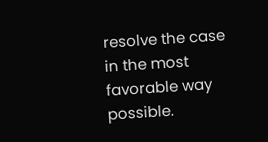resolve the case in the most favorable way possible.